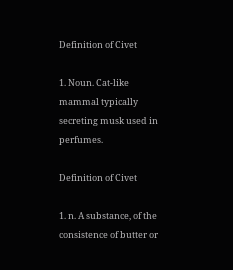Definition of Civet

1. Noun. Cat-like mammal typically secreting musk used in perfumes.

Definition of Civet

1. n. A substance, of the consistence of butter or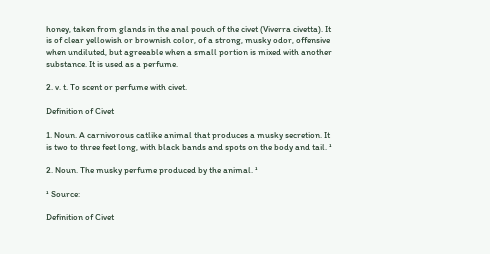honey, taken from glands in the anal pouch of the civet (Viverra civetta). It is of clear yellowish or brownish color, of a strong, musky odor, offensive when undiluted, but agreeable when a small portion is mixed with another substance. It is used as a perfume.

2. v. t. To scent or perfume with civet.

Definition of Civet

1. Noun. A carnivorous catlike animal that produces a musky secretion. It is two to three feet long, with black bands and spots on the body and tail. ¹

2. Noun. The musky perfume produced by the animal. ¹

¹ Source:

Definition of Civet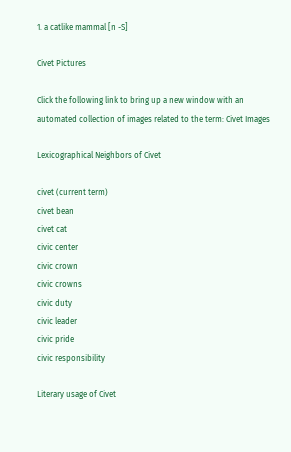1. a catlike mammal [n -S]

Civet Pictures

Click the following link to bring up a new window with an automated collection of images related to the term: Civet Images

Lexicographical Neighbors of Civet

civet (current term)
civet bean
civet cat
civic center
civic crown
civic crowns
civic duty
civic leader
civic pride
civic responsibility

Literary usage of Civet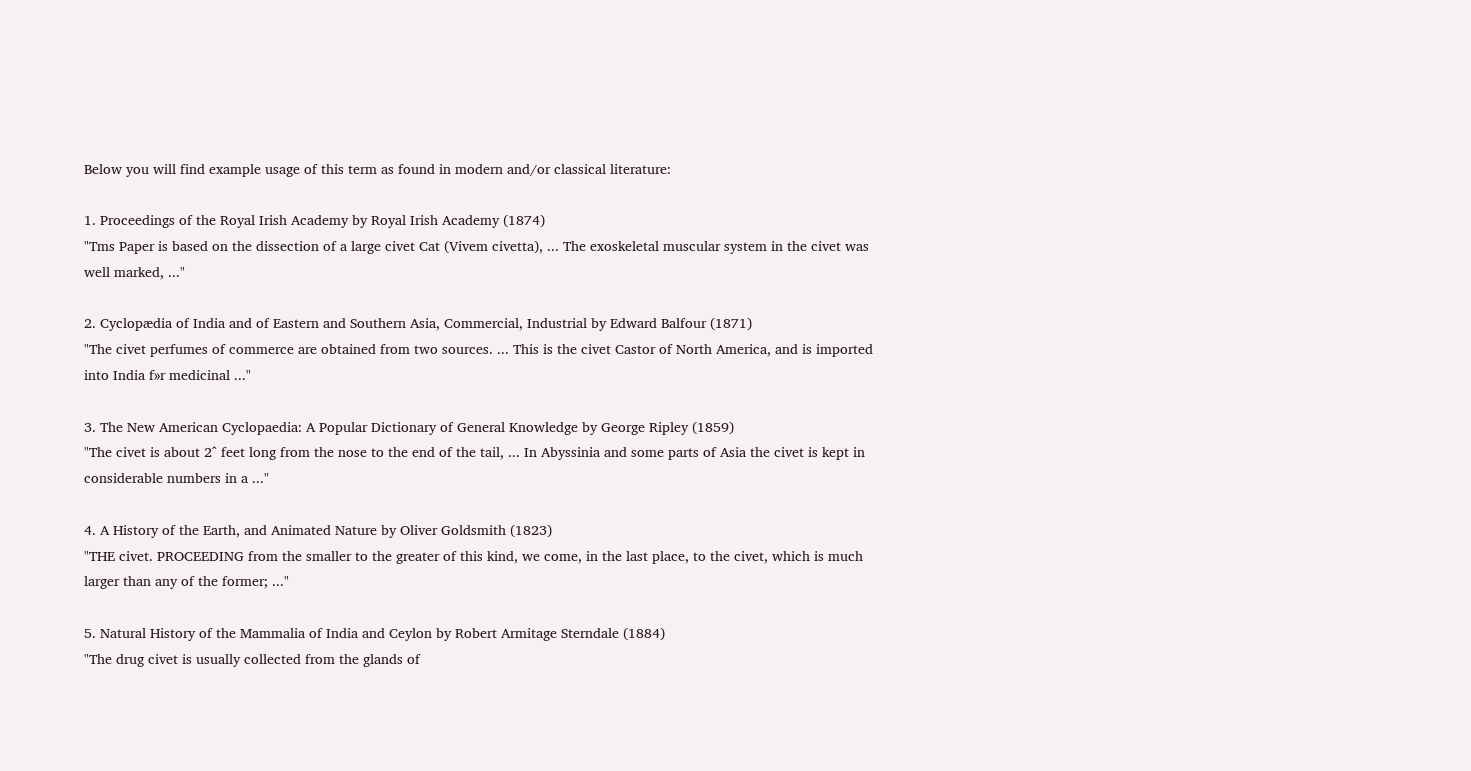Below you will find example usage of this term as found in modern and/or classical literature:

1. Proceedings of the Royal Irish Academy by Royal Irish Academy (1874)
"Tms Paper is based on the dissection of a large civet Cat (Vivem civetta), ... The exoskeletal muscular system in the civet was well marked, ..."

2. Cyclopædia of India and of Eastern and Southern Asia, Commercial, Industrial by Edward Balfour (1871)
"The civet perfumes of commerce are obtained from two sources. ... This is the civet Castor of North America, and is imported into India f»r medicinal ..."

3. The New American Cyclopaedia: A Popular Dictionary of General Knowledge by George Ripley (1859)
"The civet is about 2^ feet long from the nose to the end of the tail, ... In Abyssinia and some parts of Asia the civet is kept in considerable numbers in a ..."

4. A History of the Earth, and Animated Nature by Oliver Goldsmith (1823)
"THE civet. PROCEEDING from the smaller to the greater of this kind, we come, in the last place, to the civet, which is much larger than any of the former; ..."

5. Natural History of the Mammalia of India and Ceylon by Robert Armitage Sterndale (1884)
"The drug civet is usually collected from the glands of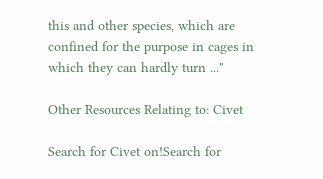this and other species, which are confined for the purpose in cages in which they can hardly turn ..."

Other Resources Relating to: Civet

Search for Civet on!Search for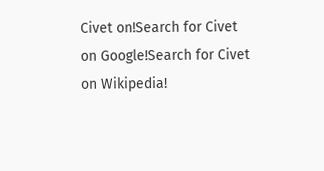Civet on!Search for Civet on Google!Search for Civet on Wikipedia!